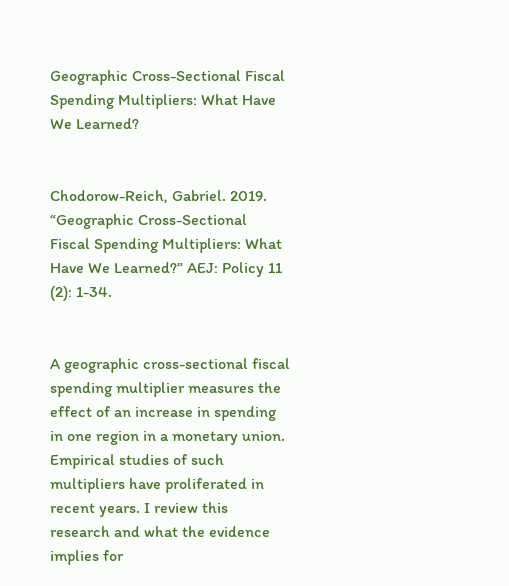Geographic Cross-Sectional Fiscal Spending Multipliers: What Have We Learned?


Chodorow-Reich, Gabriel. 2019. “Geographic Cross-Sectional Fiscal Spending Multipliers: What Have We Learned?” AEJ: Policy 11 (2): 1-34.


A geographic cross-sectional fiscal spending multiplier measures the effect of an increase in spending in one region in a monetary union. Empirical studies of such multipliers have proliferated in recent years. I review this research and what the evidence implies for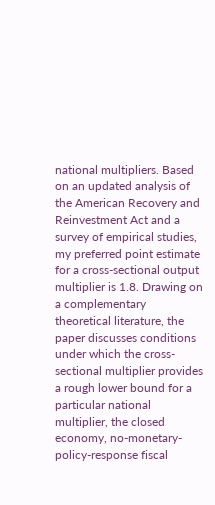national multipliers. Based on an updated analysis of the American Recovery and Reinvestment Act and a survey of empirical studies, my preferred point estimate for a cross-sectional output multiplier is 1.8. Drawing on a complementary theoretical literature, the paper discusses conditions under which the cross-sectional multiplier provides a rough lower bound for a particular national multiplier, the closed economy, no-monetary-policy-response fiscal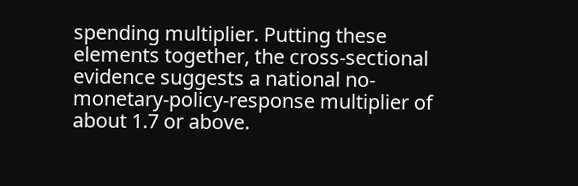spending multiplier. Putting these elements together, the cross-sectional evidence suggests a national no-monetary-policy-response multiplier of about 1.7 or above.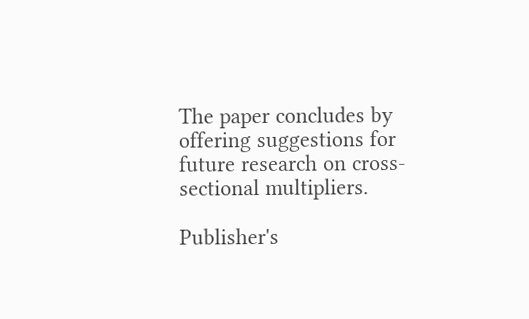The paper concludes by offering suggestions for future research on cross-sectional multipliers.

Publisher's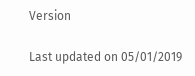Version

Last updated on 05/01/2019